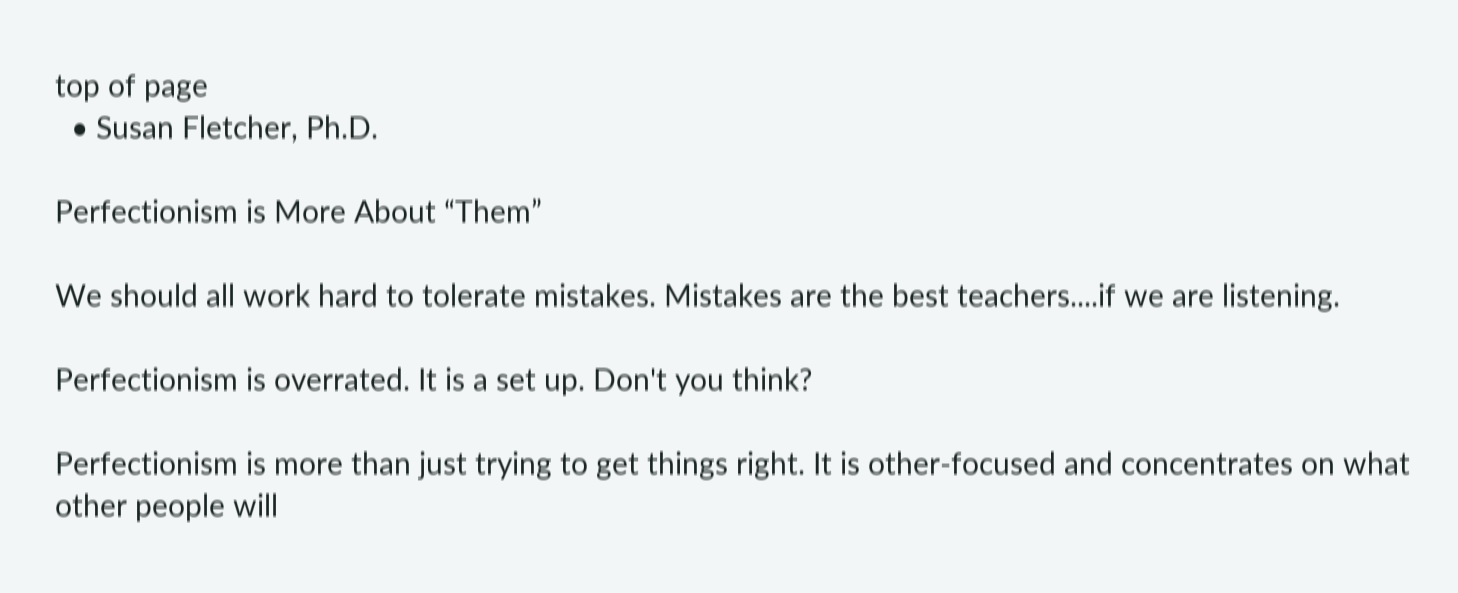top of page
  • Susan Fletcher, Ph.D.

Perfectionism is More About “Them”

We should all work hard to tolerate mistakes. Mistakes are the best teachers....if we are listening.

Perfectionism is overrated. It is a set up. Don't you think?

Perfectionism is more than just trying to get things right. It is other-focused and concentrates on what other people will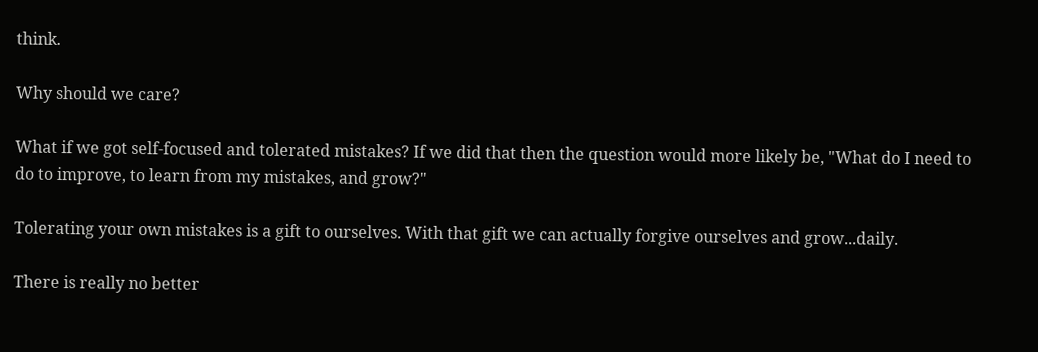think.

Why should we care?

What if we got self-focused and tolerated mistakes? If we did that then the question would more likely be, "What do I need to do to improve, to learn from my mistakes, and grow?"

Tolerating your own mistakes is a gift to ourselves. With that gift we can actually forgive ourselves and grow...daily.

There is really no better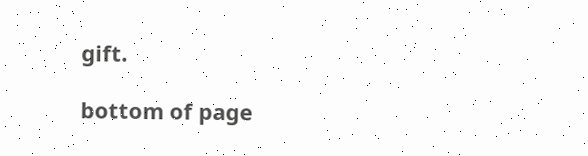gift.

bottom of page